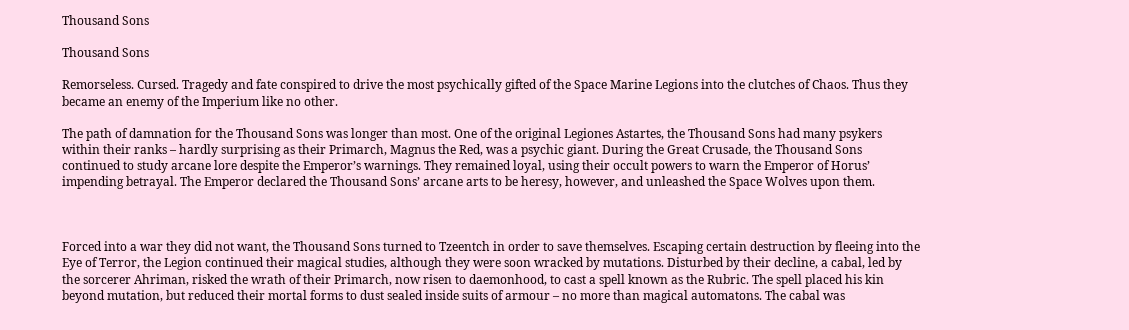Thousand Sons

Thousand Sons

Remorseless. Cursed. Tragedy and fate conspired to drive the most psychically gifted of the Space Marine Legions into the clutches of Chaos. Thus they became an enemy of the Imperium like no other.

The path of damnation for the Thousand Sons was longer than most. One of the original Legiones Astartes, the Thousand Sons had many psykers within their ranks – hardly surprising as their Primarch, Magnus the Red, was a psychic giant. During the Great Crusade, the Thousand Sons continued to study arcane lore despite the Emperor’s warnings. They remained loyal, using their occult powers to warn the Emperor of Horus’ impending betrayal. The Emperor declared the Thousand Sons’ arcane arts to be heresy, however, and unleashed the Space Wolves upon them.



Forced into a war they did not want, the Thousand Sons turned to Tzeentch in order to save themselves. Escaping certain destruction by fleeing into the Eye of Terror, the Legion continued their magical studies, although they were soon wracked by mutations. Disturbed by their decline, a cabal, led by the sorcerer Ahriman, risked the wrath of their Primarch, now risen to daemonhood, to cast a spell known as the Rubric. The spell placed his kin beyond mutation, but reduced their mortal forms to dust sealed inside suits of armour – no more than magical automatons. The cabal was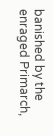banished by the enraged Primarch,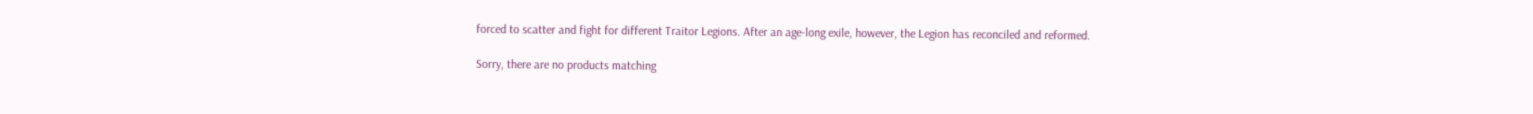forced to scatter and fight for different Traitor Legions. After an age-long exile, however, the Legion has reconciled and reformed.

Sorry, there are no products matching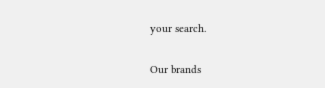your search.

Our brands